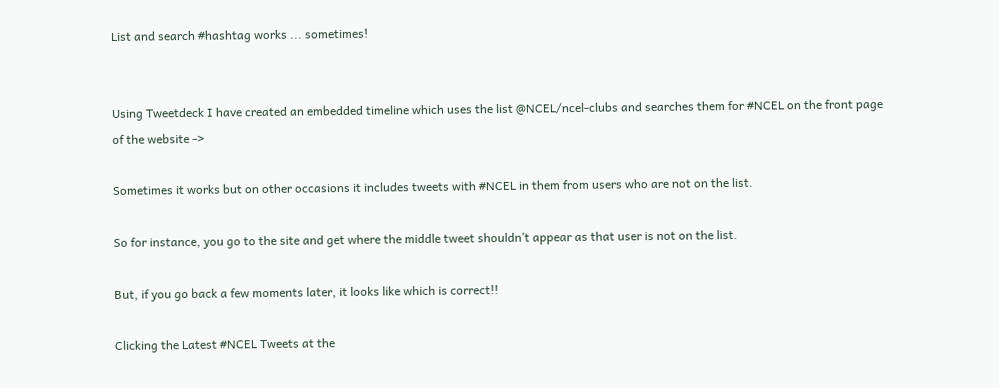List and search #hashtag works ... sometimes!


Using Tweetdeck I have created an embedded timeline which uses the list @NCEL/ncel-clubs and searches them for #NCEL on the front page of the website ->

Sometimes it works but on other occasions it includes tweets with #NCEL in them from users who are not on the list.

So for instance, you go to the site and get where the middle tweet shouldn’t appear as that user is not on the list.

But, if you go back a few moments later, it looks like which is correct!!

Clicking the Latest #NCEL Tweets at the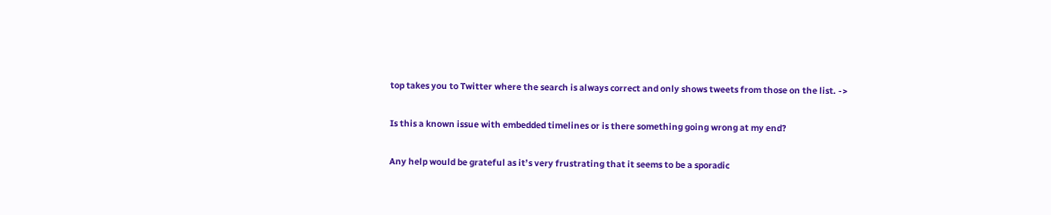top takes you to Twitter where the search is always correct and only shows tweets from those on the list. ->

Is this a known issue with embedded timelines or is there something going wrong at my end?

Any help would be grateful as it’s very frustrating that it seems to be a sporadic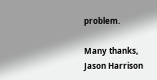problem.

Many thanks,
Jason Harrison